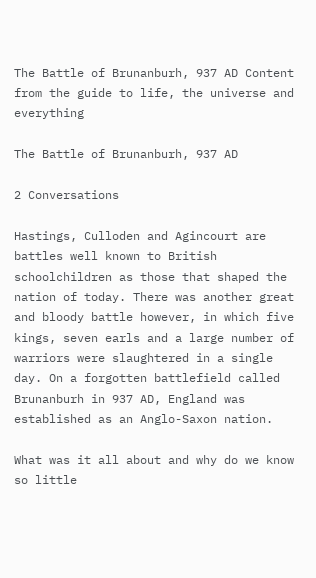The Battle of Brunanburh, 937 AD Content from the guide to life, the universe and everything

The Battle of Brunanburh, 937 AD

2 Conversations

Hastings, Culloden and Agincourt are battles well known to British schoolchildren as those that shaped the nation of today. There was another great and bloody battle however, in which five kings, seven earls and a large number of warriors were slaughtered in a single day. On a forgotten battlefield called Brunanburh in 937 AD, England was established as an Anglo-Saxon nation.

What was it all about and why do we know so little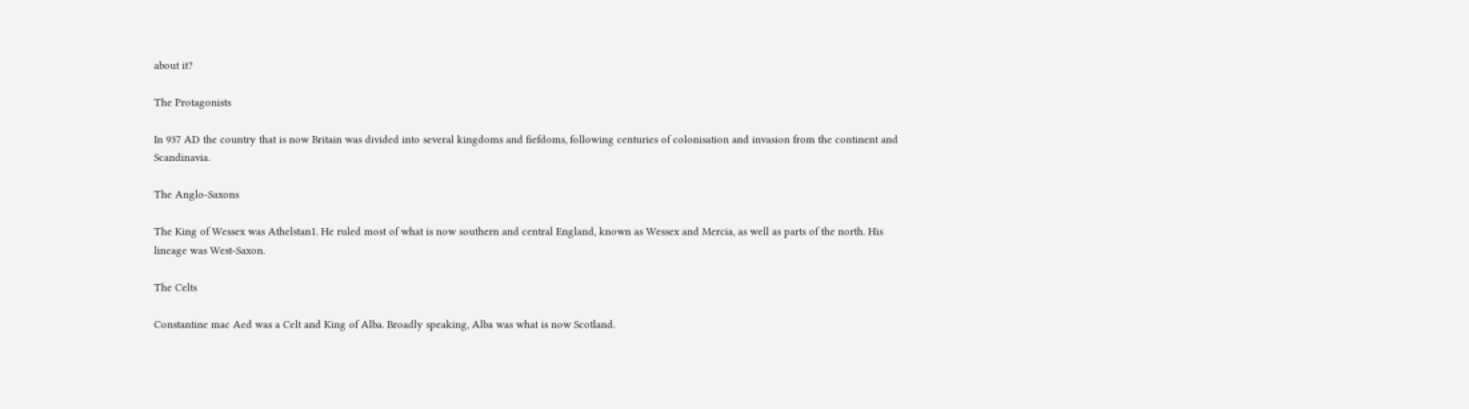about it?

The Protagonists

In 937 AD the country that is now Britain was divided into several kingdoms and fiefdoms, following centuries of colonisation and invasion from the continent and Scandinavia.

The Anglo-Saxons

The King of Wessex was Athelstan1. He ruled most of what is now southern and central England, known as Wessex and Mercia, as well as parts of the north. His lineage was West-Saxon.

The Celts

Constantine mac Aed was a Celt and King of Alba. Broadly speaking, Alba was what is now Scotland.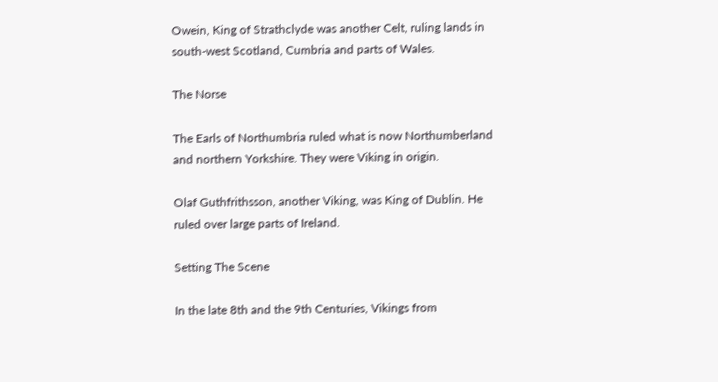Owein, King of Strathclyde was another Celt, ruling lands in south-west Scotland, Cumbria and parts of Wales.

The Norse

The Earls of Northumbria ruled what is now Northumberland and northern Yorkshire. They were Viking in origin.

Olaf Guthfrithsson, another Viking, was King of Dublin. He ruled over large parts of Ireland.

Setting The Scene

In the late 8th and the 9th Centuries, Vikings from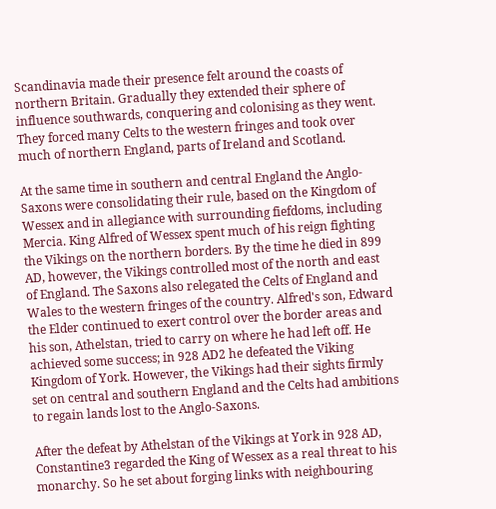Scandinavia made their presence felt around the coasts of northern Britain. Gradually they extended their sphere of influence southwards, conquering and colonising as they went. They forced many Celts to the western fringes and took over much of northern England, parts of Ireland and Scotland.

At the same time in southern and central England the Anglo-Saxons were consolidating their rule, based on the Kingdom of Wessex and in allegiance with surrounding fiefdoms, including Mercia. King Alfred of Wessex spent much of his reign fighting the Vikings on the northern borders. By the time he died in 899 AD, however, the Vikings controlled most of the north and east of England. The Saxons also relegated the Celts of England and Wales to the western fringes of the country. Alfred's son, Edward the Elder continued to exert control over the border areas and his son, Athelstan, tried to carry on where he had left off. He achieved some success; in 928 AD2 he defeated the Viking Kingdom of York. However, the Vikings had their sights firmly set on central and southern England and the Celts had ambitions to regain lands lost to the Anglo-Saxons.

After the defeat by Athelstan of the Vikings at York in 928 AD, Constantine3 regarded the King of Wessex as a real threat to his monarchy. So he set about forging links with neighbouring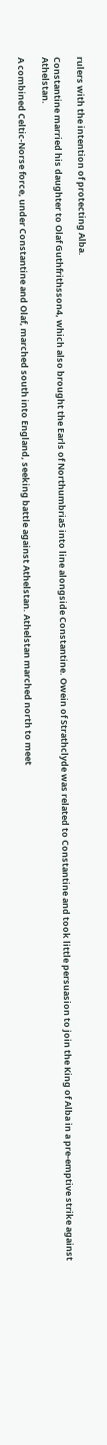rulers with the intention of protecting Alba.

Constantine married his daughter to Olaf Guthfrithsson4, which also brought the Earls of Northumbria5 into line alongside Constantine. Owein of Strathclyde was related to Constantine and took little persuasion to join the King of Alba in a pre-emptive strike against Athelstan.

A combined Celtic-Norse force, under Constantine and Olaf, marched south into England, seeking battle against Athelstan. Athelstan marched north to meet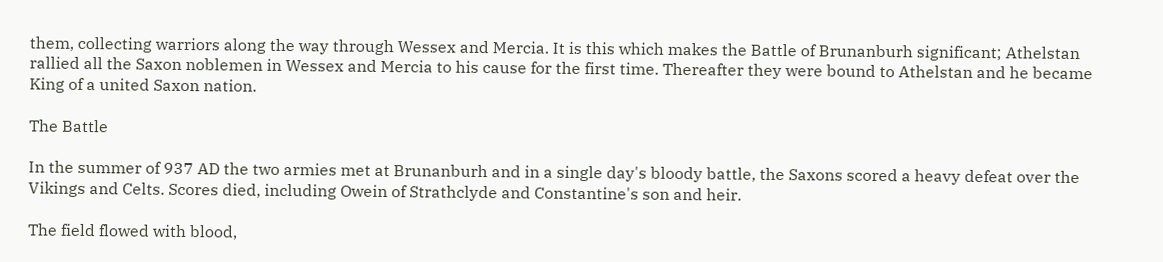them, collecting warriors along the way through Wessex and Mercia. It is this which makes the Battle of Brunanburh significant; Athelstan rallied all the Saxon noblemen in Wessex and Mercia to his cause for the first time. Thereafter they were bound to Athelstan and he became King of a united Saxon nation.

The Battle

In the summer of 937 AD the two armies met at Brunanburh and in a single day's bloody battle, the Saxons scored a heavy defeat over the Vikings and Celts. Scores died, including Owein of Strathclyde and Constantine's son and heir.

The field flowed with blood,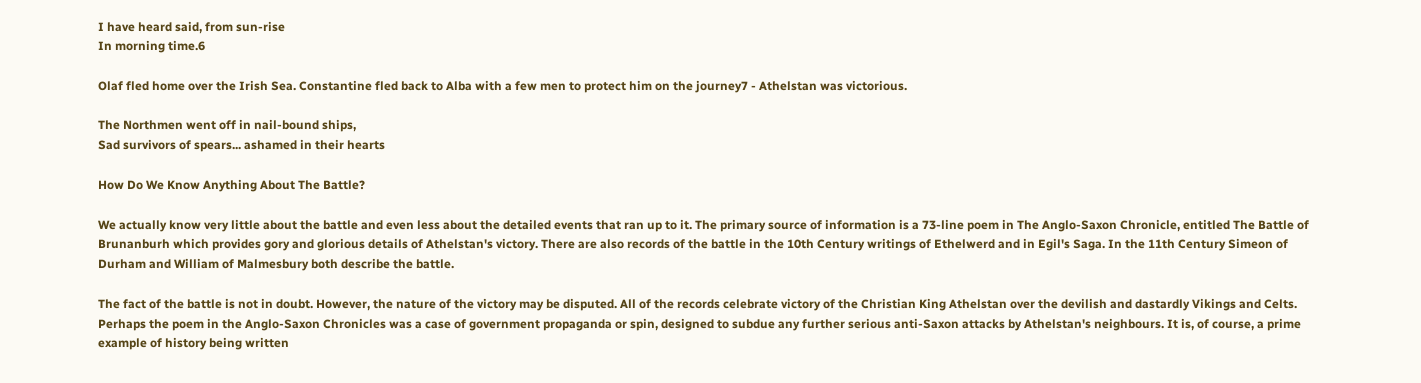I have heard said, from sun-rise
In morning time.6

Olaf fled home over the Irish Sea. Constantine fled back to Alba with a few men to protect him on the journey7 - Athelstan was victorious.

The Northmen went off in nail-bound ships,
Sad survivors of spears... ashamed in their hearts

How Do We Know Anything About The Battle?

We actually know very little about the battle and even less about the detailed events that ran up to it. The primary source of information is a 73-line poem in The Anglo-Saxon Chronicle, entitled The Battle of Brunanburh which provides gory and glorious details of Athelstan's victory. There are also records of the battle in the 10th Century writings of Ethelwerd and in Egil's Saga. In the 11th Century Simeon of Durham and William of Malmesbury both describe the battle.

The fact of the battle is not in doubt. However, the nature of the victory may be disputed. All of the records celebrate victory of the Christian King Athelstan over the devilish and dastardly Vikings and Celts. Perhaps the poem in the Anglo-Saxon Chronicles was a case of government propaganda or spin, designed to subdue any further serious anti-Saxon attacks by Athelstan's neighbours. It is, of course, a prime example of history being written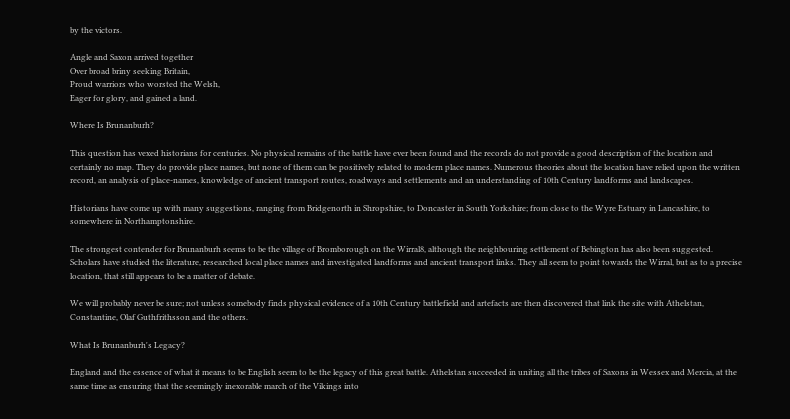by the victors.

Angle and Saxon arrived together
Over broad briny seeking Britain,
Proud warriors who worsted the Welsh,
Eager for glory, and gained a land.

Where Is Brunanburh?

This question has vexed historians for centuries. No physical remains of the battle have ever been found and the records do not provide a good description of the location and certainly no map. They do provide place names, but none of them can be positively related to modern place names. Numerous theories about the location have relied upon the written record, an analysis of place-names, knowledge of ancient transport routes, roadways and settlements and an understanding of 10th Century landforms and landscapes.

Historians have come up with many suggestions, ranging from Bridgenorth in Shropshire, to Doncaster in South Yorkshire; from close to the Wyre Estuary in Lancashire, to somewhere in Northamptonshire.

The strongest contender for Brunanburh seems to be the village of Bromborough on the Wirral8, although the neighbouring settlement of Bebington has also been suggested. Scholars have studied the literature, researched local place names and investigated landforms and ancient transport links. They all seem to point towards the Wirral, but as to a precise location, that still appears to be a matter of debate.

We will probably never be sure; not unless somebody finds physical evidence of a 10th Century battlefield and artefacts are then discovered that link the site with Athelstan, Constantine, Olaf Guthfrithsson and the others.

What Is Brunanburh's Legacy?

England and the essence of what it means to be English seem to be the legacy of this great battle. Athelstan succeeded in uniting all the tribes of Saxons in Wessex and Mercia, at the same time as ensuring that the seemingly inexorable march of the Vikings into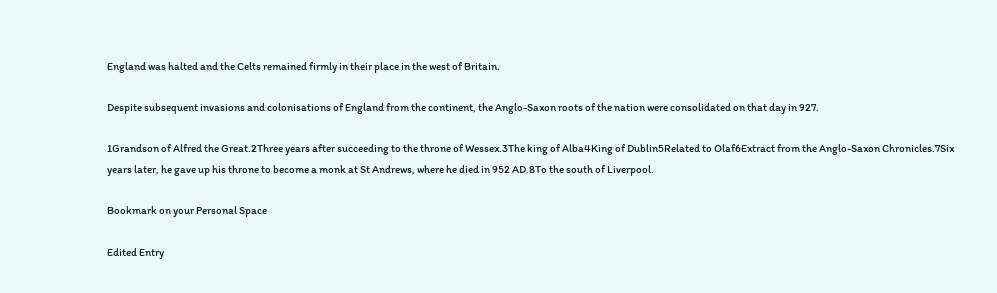England was halted and the Celts remained firmly in their place in the west of Britain.

Despite subsequent invasions and colonisations of England from the continent, the Anglo-Saxon roots of the nation were consolidated on that day in 927.

1Grandson of Alfred the Great.2Three years after succeeding to the throne of Wessex.3The king of Alba4King of Dublin5Related to Olaf6Extract from the Anglo-Saxon Chronicles.7Six years later, he gave up his throne to become a monk at St Andrews, where he died in 952 AD.8To the south of Liverpool.

Bookmark on your Personal Space

Edited Entry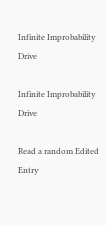Infinite Improbability Drive

Infinite Improbability Drive

Read a random Edited Entry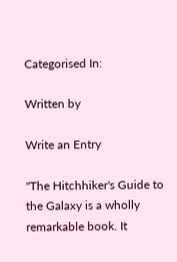Categorised In:

Written by

Write an Entry

"The Hitchhiker's Guide to the Galaxy is a wholly remarkable book. It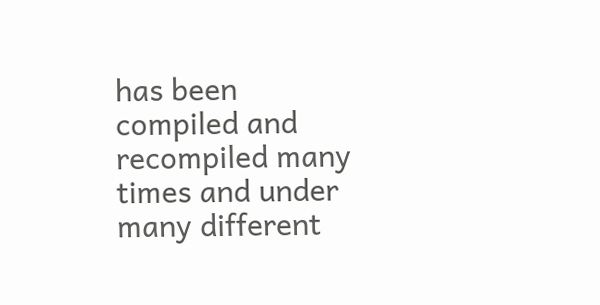has been compiled and recompiled many times and under many different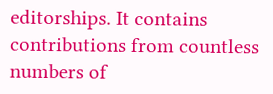editorships. It contains contributions from countless numbers of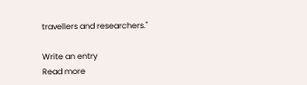travellers and researchers."

Write an entry
Read more